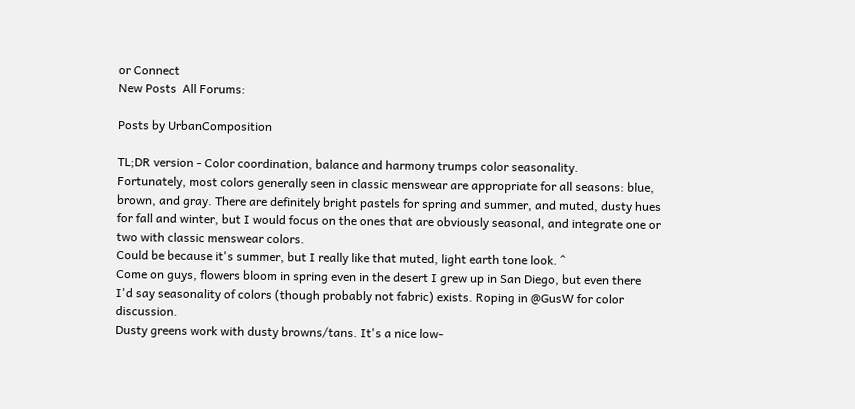or Connect
New Posts  All Forums:

Posts by UrbanComposition

TL;DR version - Color coordination, balance and harmony trumps color seasonality.
Fortunately, most colors generally seen in classic menswear are appropriate for all seasons: blue, brown, and gray. There are definitely bright pastels for spring and summer, and muted, dusty hues for fall and winter, but I would focus on the ones that are obviously seasonal, and integrate one or two with classic menswear colors.
Could be because it's summer, but I really like that muted, light earth tone look. ^
Come on guys, flowers bloom in spring even in the desert I grew up in San Diego, but even there I'd say seasonality of colors (though probably not fabric) exists. Roping in @GusW for color discussion.
Dusty greens work with dusty browns/tans. It's a nice low-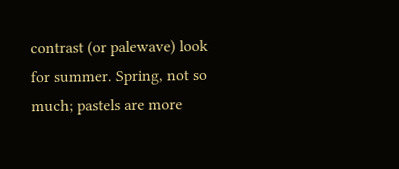contrast (or palewave) look for summer. Spring, not so much; pastels are more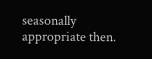seasonally appropriate then.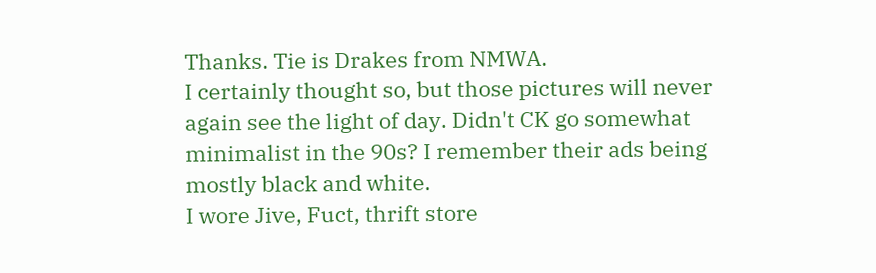Thanks. Tie is Drakes from NMWA.
I certainly thought so, but those pictures will never again see the light of day. Didn't CK go somewhat minimalist in the 90s? I remember their ads being mostly black and white.
I wore Jive, Fuct, thrift store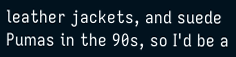leather jackets, and suede Pumas in the 90s, so I'd be a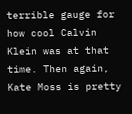terrible gauge for how cool Calvin Klein was at that time. Then again, Kate Moss is pretty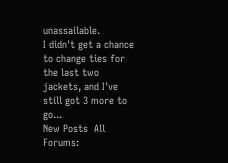unassailable.
I didn't get a chance to change ties for the last two jackets, and I've still got 3 more to go...
New Posts  All Forums: